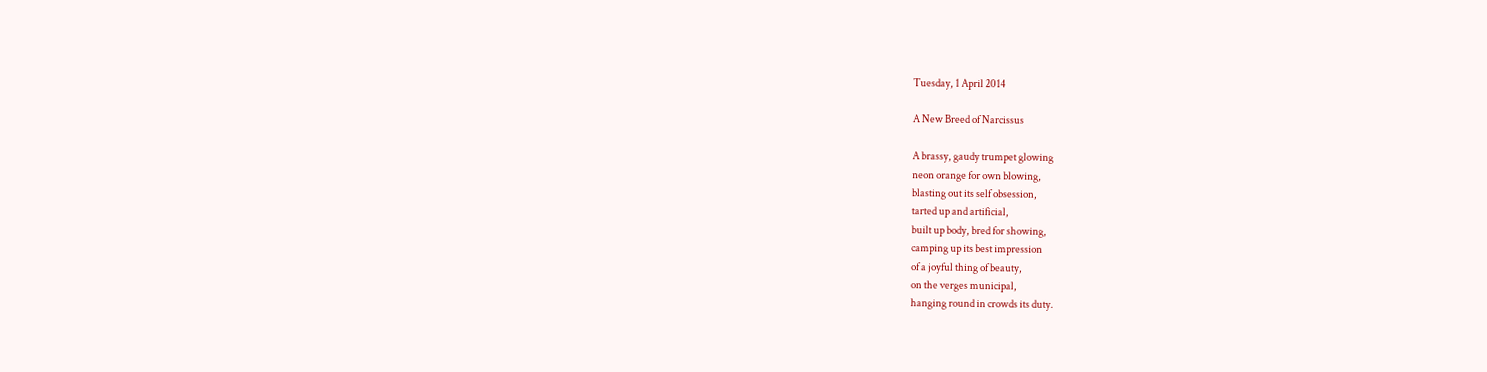Tuesday, 1 April 2014

A New Breed of Narcissus

A brassy, gaudy trumpet glowing
neon orange for own blowing,
blasting out its self obsession,
tarted up and artificial,
built up body, bred for showing,
camping up its best impression
of a joyful thing of beauty,
on the verges municipal,
hanging round in crowds its duty.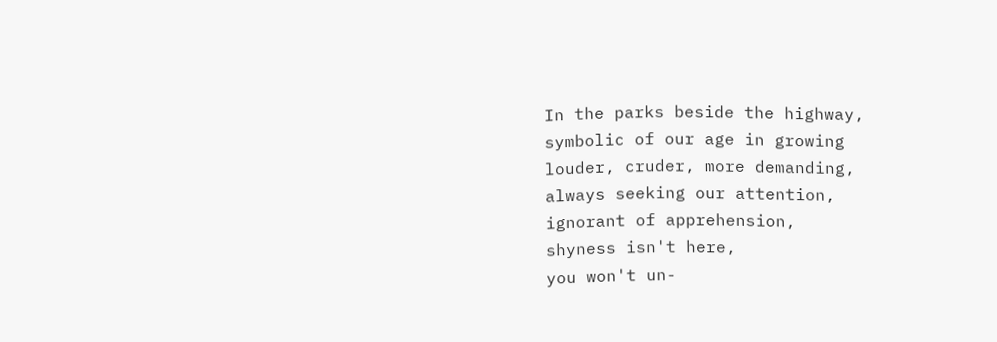In the parks beside the highway,
symbolic of our age in growing
louder, cruder, more demanding,
always seeking our attention,
ignorant of apprehension,
shyness isn't here,
you won't un-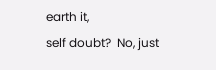earth it,
self doubt?  No, just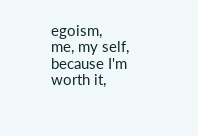egoism,
me, my self, because I'm worth it,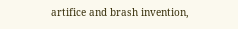artifice and brash invention,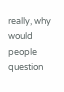really, why would people question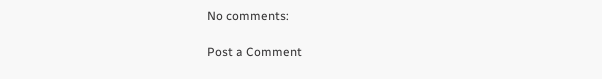No comments:

Post a Comment